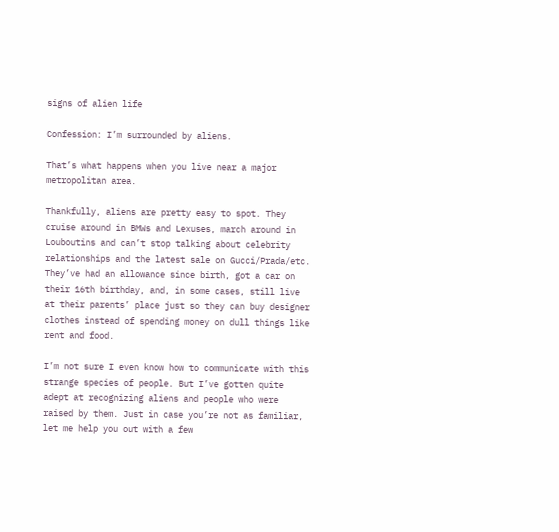signs of alien life

Confession: I’m surrounded by aliens.

That’s what happens when you live near a major metropolitan area.

Thankfully, aliens are pretty easy to spot. They cruise around in BMWs and Lexuses, march around in Louboutins and can’t stop talking about celebrity relationships and the latest sale on Gucci/Prada/etc. They’ve had an allowance since birth, got a car on their 16th birthday, and, in some cases, still live at their parents’ place just so they can buy designer clothes instead of spending money on dull things like rent and food.

I’m not sure I even know how to communicate with this strange species of people. But I’ve gotten quite adept at recognizing aliens and people who were raised by them. Just in case you’re not as familiar, let me help you out with a few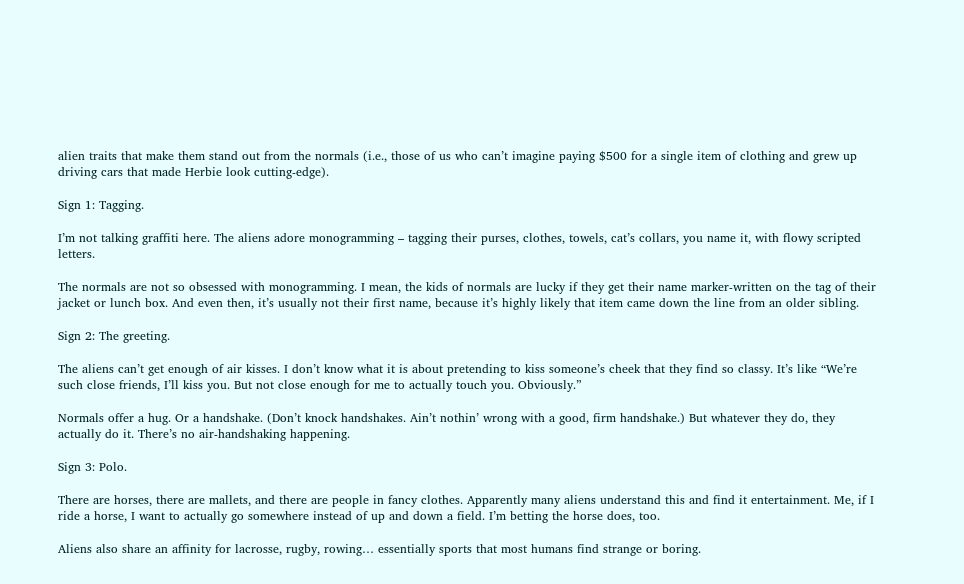alien traits that make them stand out from the normals (i.e., those of us who can’t imagine paying $500 for a single item of clothing and grew up driving cars that made Herbie look cutting-edge).

Sign 1: Tagging.

I’m not talking graffiti here. The aliens adore monogramming – tagging their purses, clothes, towels, cat’s collars, you name it, with flowy scripted letters.

The normals are not so obsessed with monogramming. I mean, the kids of normals are lucky if they get their name marker-written on the tag of their jacket or lunch box. And even then, it’s usually not their first name, because it’s highly likely that item came down the line from an older sibling.

Sign 2: The greeting.

The aliens can’t get enough of air kisses. I don’t know what it is about pretending to kiss someone’s cheek that they find so classy. It’s like “We’re such close friends, I’ll kiss you. But not close enough for me to actually touch you. Obviously.”

Normals offer a hug. Or a handshake. (Don’t knock handshakes. Ain’t nothin’ wrong with a good, firm handshake.) But whatever they do, they actually do it. There’s no air-handshaking happening.

Sign 3: Polo.

There are horses, there are mallets, and there are people in fancy clothes. Apparently many aliens understand this and find it entertainment. Me, if I ride a horse, I want to actually go somewhere instead of up and down a field. I’m betting the horse does, too.

Aliens also share an affinity for lacrosse, rugby, rowing… essentially sports that most humans find strange or boring.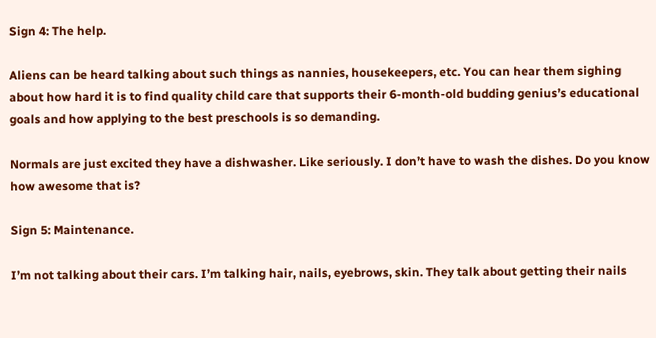Sign 4: The help.

Aliens can be heard talking about such things as nannies, housekeepers, etc. You can hear them sighing about how hard it is to find quality child care that supports their 6-month-old budding genius’s educational goals and how applying to the best preschools is so demanding.

Normals are just excited they have a dishwasher. Like seriously. I don’t have to wash the dishes. Do you know how awesome that is?

Sign 5: Maintenance.

I’m not talking about their cars. I’m talking hair, nails, eyebrows, skin. They talk about getting their nails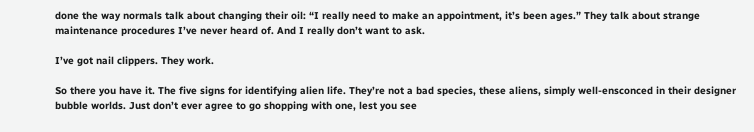done the way normals talk about changing their oil: “I really need to make an appointment, it’s been ages.” They talk about strange maintenance procedures I’ve never heard of. And I really don’t want to ask.

I’ve got nail clippers. They work.

So there you have it. The five signs for identifying alien life. They’re not a bad species, these aliens, simply well-ensconced in their designer bubble worlds. Just don’t ever agree to go shopping with one, lest you see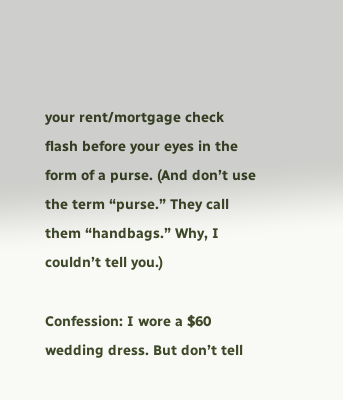your rent/mortgage check flash before your eyes in the form of a purse. (And don’t use the term “purse.” They call them “handbags.” Why, I couldn’t tell you.)

Confession: I wore a $60 wedding dress. But don’t tell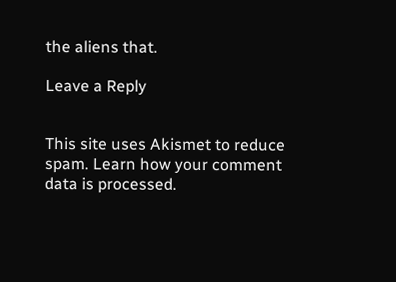the aliens that.

Leave a Reply


This site uses Akismet to reduce spam. Learn how your comment data is processed.